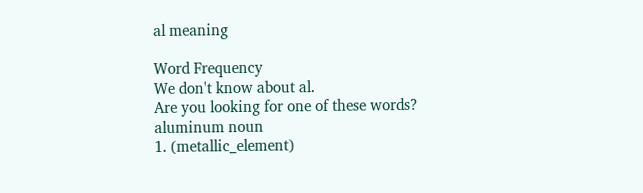al meaning

Word Frequency
We don't know about al.
Are you looking for one of these words?
aluminum noun
1. (metallic_element)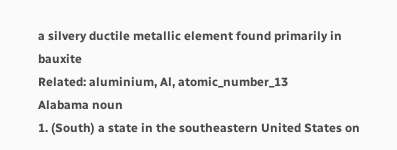a silvery ductile metallic element found primarily in bauxite
Related: aluminium, Al, atomic_number_13
Alabama noun
1. (South) a state in the southeastern United States on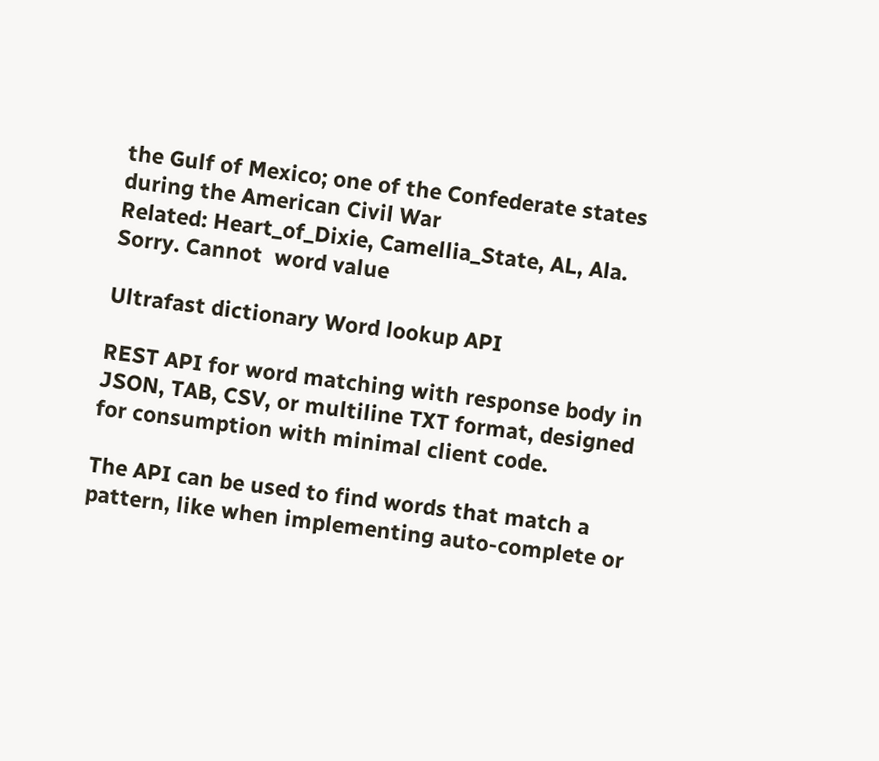the Gulf of Mexico; one of the Confederate states during the American Civil War
Related: Heart_of_Dixie, Camellia_State, AL, Ala.
Sorry. Cannot  word value

Ultrafast dictionary Word lookup API

REST API for word matching with response body in JSON, TAB, CSV, or multiline TXT format, designed for consumption with minimal client code.

The API can be used to find words that match a pattern, like when implementing auto-complete or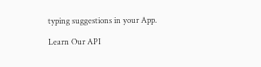typing suggestions in your App.

Learn Our API